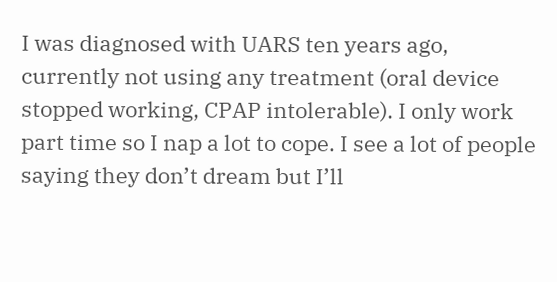I was diagnosed with UARS ten years ago, currently not using any treatment (oral device stopped working, CPAP intolerable). I only work part time so I nap a lot to cope. I see a lot of people saying they don’t dream but I’ll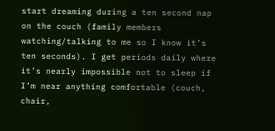start dreaming during a ten second nap on the couch (family members watching/talking to me so I know it’s ten seconds). I get periods daily where it’s nearly impossible not to sleep if I’m near anything comfortable (couch, chair,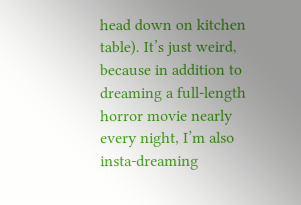head down on kitchen table). It’s just weird, because in addition to dreaming a full-length horror movie nearly every night, I’m also insta-dreaming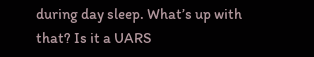during day sleep. What’s up with that? Is it a UARS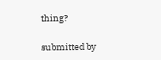thing?

submitted by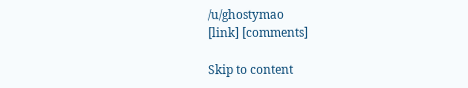/u/ghostymao
[link] [comments]

Skip to content